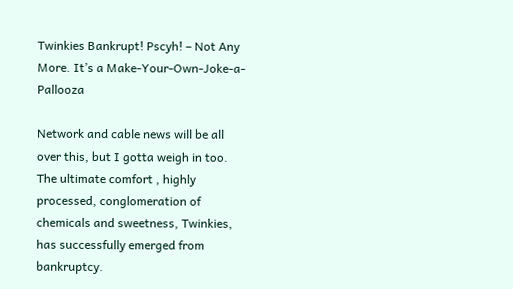Twinkies Bankrupt! Pscyh! – Not Any More. It’s a Make-Your-Own-Joke-a-Pallooza

Network and cable news will be all over this, but I gotta weigh in too. The ultimate comfort , highly processed, conglomeration of chemicals and sweetness, Twinkies, has successfully emerged from bankruptcy.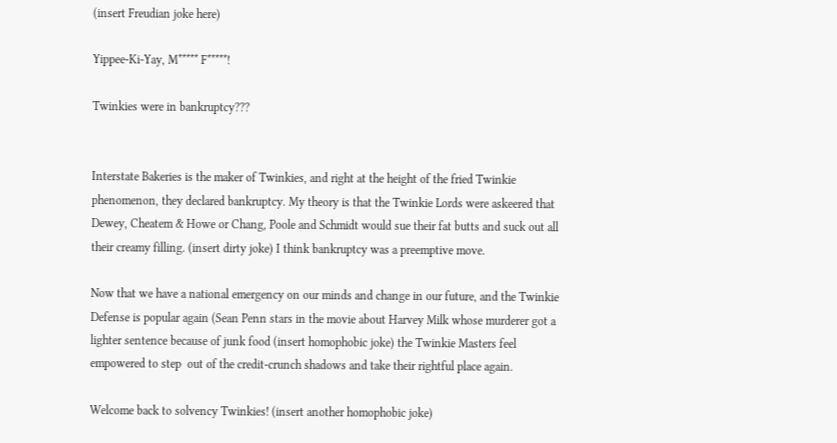(insert Freudian joke here)

Yippee-Ki-Yay, M***** F*****!

Twinkies were in bankruptcy???


Interstate Bakeries is the maker of Twinkies, and right at the height of the fried Twinkie phenomenon, they declared bankruptcy. My theory is that the Twinkie Lords were askeered that Dewey, Cheatem & Howe or Chang, Poole and Schmidt would sue their fat butts and suck out all their creamy filling. (insert dirty joke) I think bankruptcy was a preemptive move.

Now that we have a national emergency on our minds and change in our future, and the Twinkie Defense is popular again (Sean Penn stars in the movie about Harvey Milk whose murderer got a lighter sentence because of junk food (insert homophobic joke) the Twinkie Masters feel empowered to step  out of the credit-crunch shadows and take their rightful place again.

Welcome back to solvency Twinkies! (insert another homophobic joke)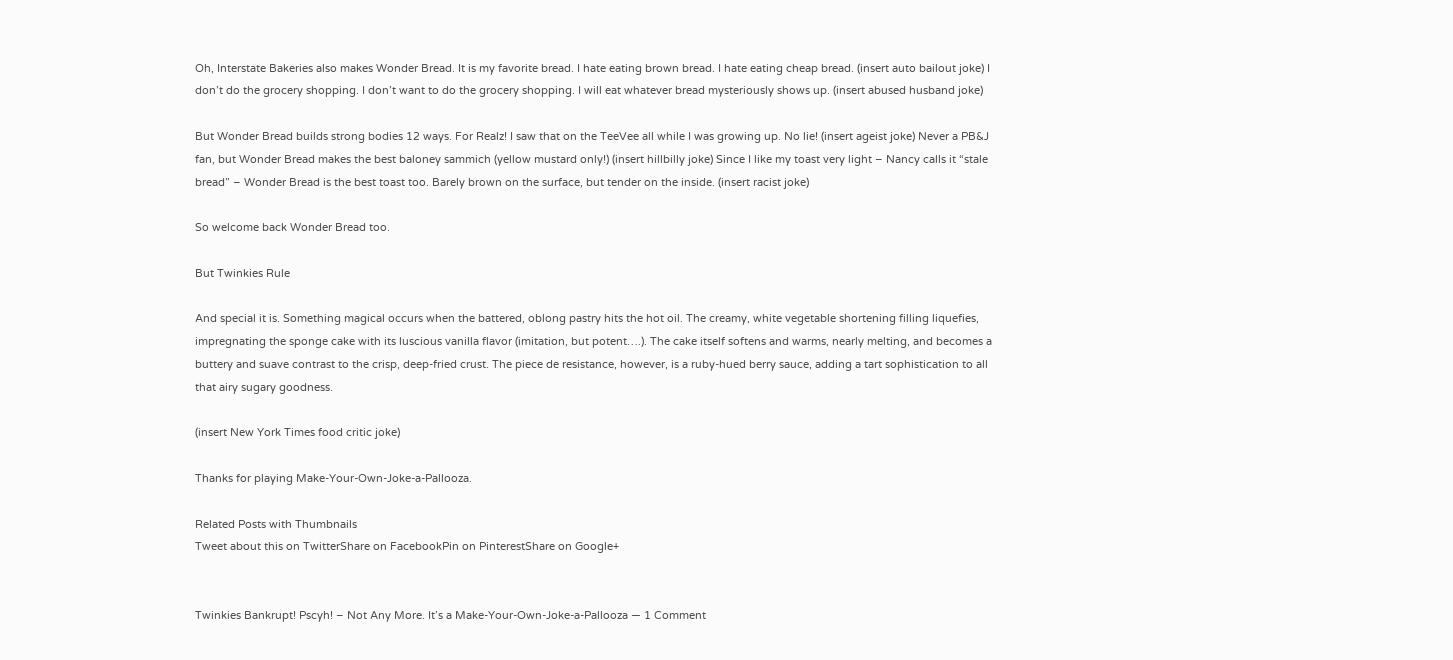Oh, Interstate Bakeries also makes Wonder Bread. It is my favorite bread. I hate eating brown bread. I hate eating cheap bread. (insert auto bailout joke) I don’t do the grocery shopping. I don’t want to do the grocery shopping. I will eat whatever bread mysteriously shows up. (insert abused husband joke)

But Wonder Bread builds strong bodies 12 ways. For Realz! I saw that on the TeeVee all while I was growing up. No lie! (insert ageist joke) Never a PB&J fan, but Wonder Bread makes the best baloney sammich (yellow mustard only!) (insert hillbilly joke) Since I like my toast very light – Nancy calls it “stale bread” – Wonder Bread is the best toast too. Barely brown on the surface, but tender on the inside. (insert racist joke)

So welcome back Wonder Bread too.

But Twinkies Rule

And special it is. Something magical occurs when the battered, oblong pastry hits the hot oil. The creamy, white vegetable shortening filling liquefies, impregnating the sponge cake with its luscious vanilla flavor (imitation, but potent….). The cake itself softens and warms, nearly melting, and becomes a buttery and suave contrast to the crisp, deep-fried crust. The piece de resistance, however, is a ruby-hued berry sauce, adding a tart sophistication to all that airy sugary goodness.

(insert New York Times food critic joke)

Thanks for playing Make-Your-Own-Joke-a-Pallooza.

Related Posts with Thumbnails
Tweet about this on TwitterShare on FacebookPin on PinterestShare on Google+


Twinkies Bankrupt! Pscyh! – Not Any More. It’s a Make-Your-Own-Joke-a-Pallooza — 1 Comment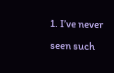1. I’ve never seen such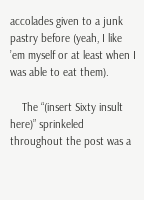accolades given to a junk pastry before (yeah, I like ’em myself or at least when I was able to eat them).

    The “(insert Sixty insult here)” sprinkeled throughout the post was a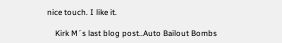nice touch. I like it.

    Kirk M´s last blog post..Auto Bailout Bombs